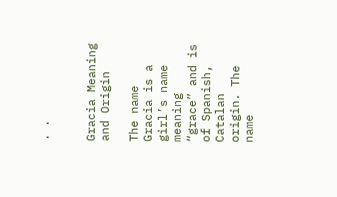· ·


Gracia Meaning and Origin

The name Gracia is a girl’s name meaning “grace” and is of Spanish, Catalan origin. The name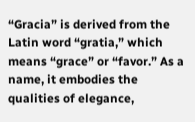“Gracia” is derived from the Latin word “gratia,” which means “grace” or “favor.” As a name, it embodies the qualities of elegance,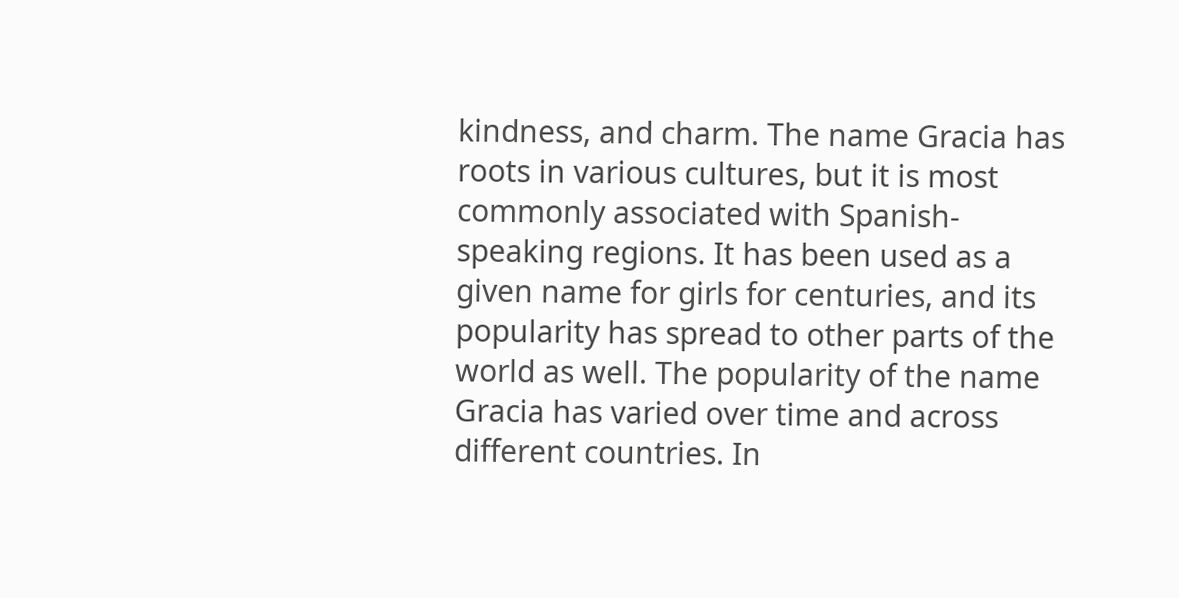kindness, and charm. The name Gracia has roots in various cultures, but it is most commonly associated with Spanish-speaking regions. It has been used as a given name for girls for centuries, and its popularity has spread to other parts of the world as well. The popularity of the name Gracia has varied over time and across different countries. In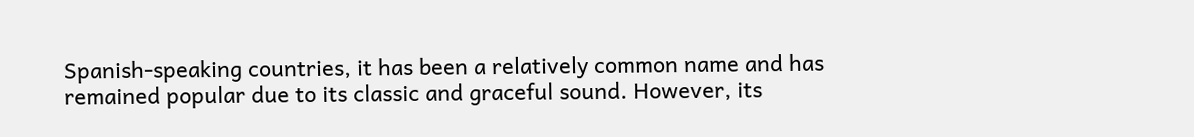Spanish-speaking countries, it has been a relatively common name and has remained popular due to its classic and graceful sound. However, its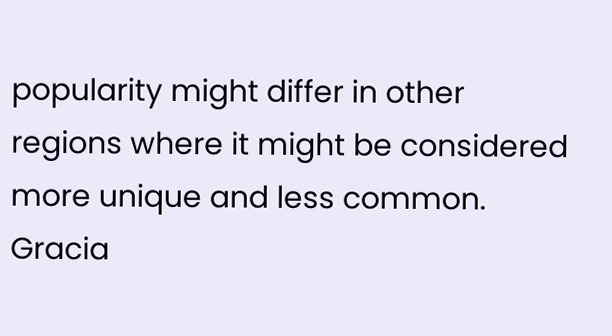popularity might differ in other regions where it might be considered more unique and less common. Gracia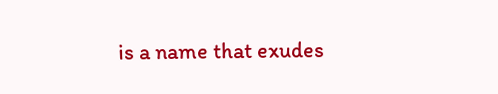is a name that exudes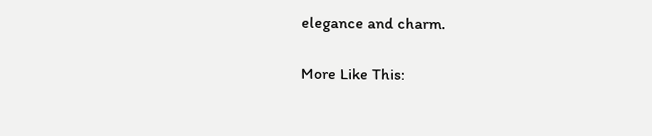elegance and charm.

More Like This: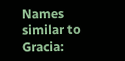Names similar to Gracia: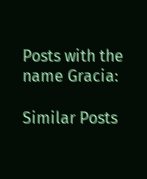Posts with the name Gracia:

Similar Posts